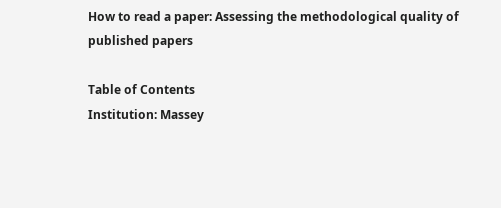How to read a paper: Assessing the methodological quality of published papers

Table of Contents
Institution: Massey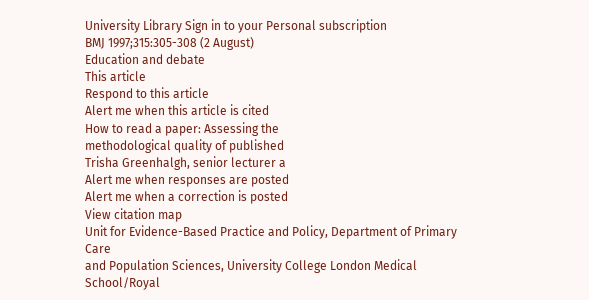University Library Sign in to your Personal subscription
BMJ 1997;315:305-308 (2 August)
Education and debate
This article
Respond to this article
Alert me when this article is cited
How to read a paper: Assessing the
methodological quality of published
Trisha Greenhalgh, senior lecturer a
Alert me when responses are posted
Alert me when a correction is posted
View citation map
Unit for Evidence-Based Practice and Policy, Department of Primary Care
and Population Sciences, University College London Medical School/Royal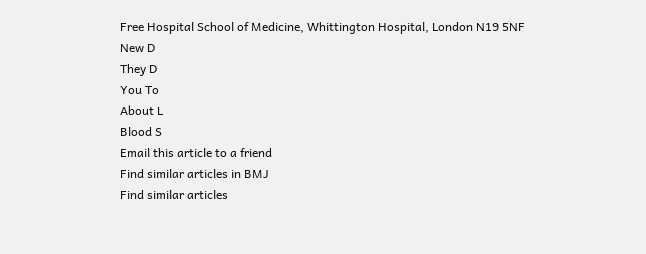Free Hospital School of Medicine, Whittington Hospital, London N19 5NF
New D
They D
You To
About L
Blood S
Email this article to a friend
Find similar articles in BMJ
Find similar articles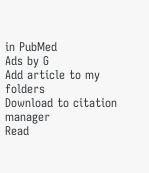in PubMed
Ads by G
Add article to my folders
Download to citation manager
Read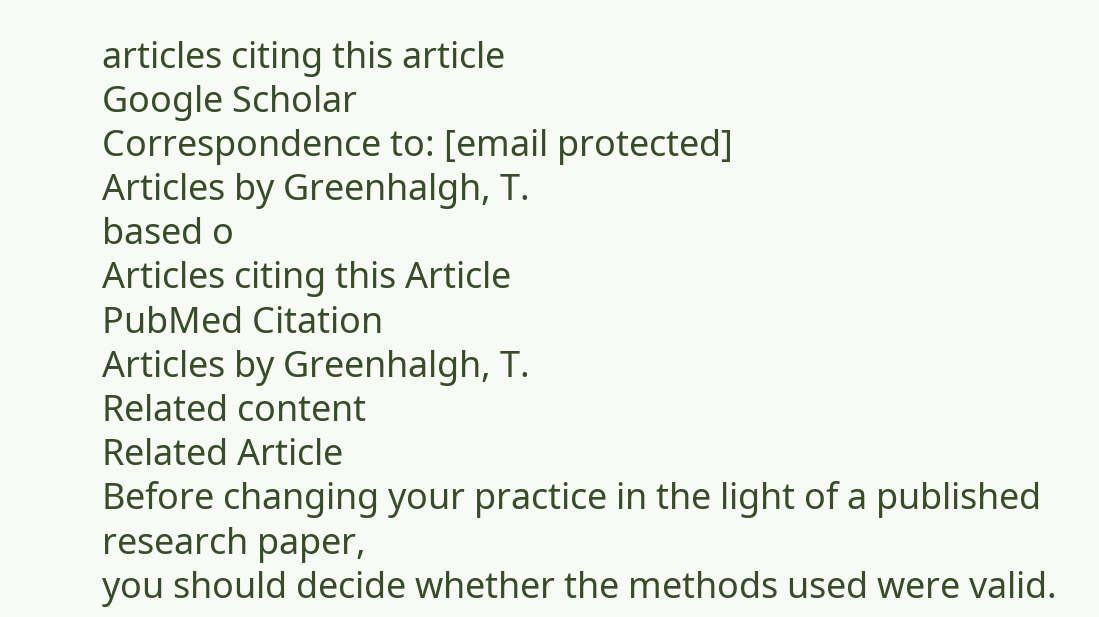articles citing this article
Google Scholar
Correspondence to: [email protected]
Articles by Greenhalgh, T.
based o
Articles citing this Article
PubMed Citation
Articles by Greenhalgh, T.
Related content
Related Article
Before changing your practice in the light of a published research paper,
you should decide whether the methods used were valid.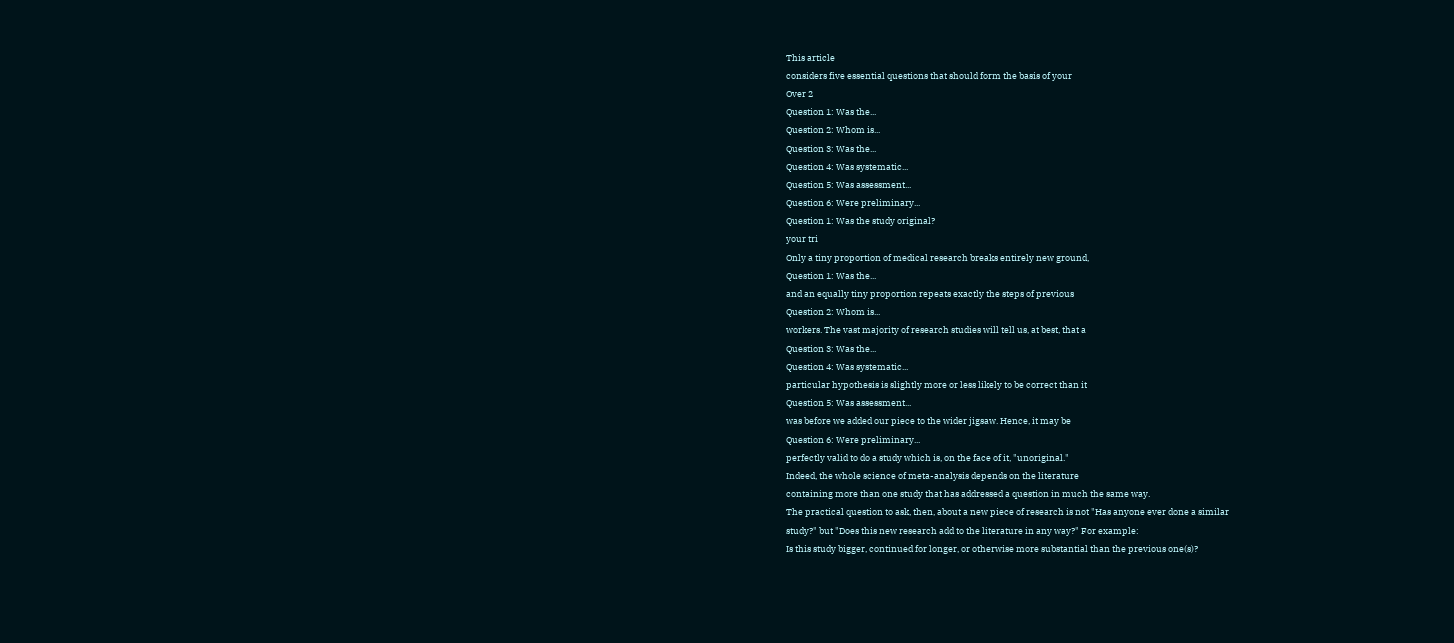This article
considers five essential questions that should form the basis of your
Over 2
Question 1: Was the...
Question 2: Whom is...
Question 3: Was the...
Question 4: Was systematic...
Question 5: Was assessment...
Question 6: Were preliminary...
Question 1: Was the study original?
your tri
Only a tiny proportion of medical research breaks entirely new ground,
Question 1: Was the...
and an equally tiny proportion repeats exactly the steps of previous
Question 2: Whom is...
workers. The vast majority of research studies will tell us, at best, that a
Question 3: Was the...
Question 4: Was systematic...
particular hypothesis is slightly more or less likely to be correct than it
Question 5: Was assessment...
was before we added our piece to the wider jigsaw. Hence, it may be
Question 6: Were preliminary...
perfectly valid to do a study which is, on the face of it, "unoriginal."
Indeed, the whole science of meta-analysis depends on the literature
containing more than one study that has addressed a question in much the same way.
The practical question to ask, then, about a new piece of research is not "Has anyone ever done a similar
study?" but "Does this new research add to the literature in any way?" For example:
Is this study bigger, continued for longer, or otherwise more substantial than the previous one(s)?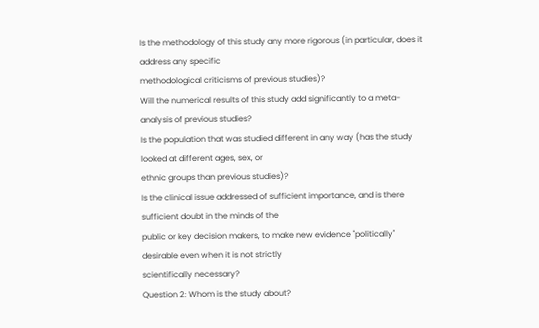Is the methodology of this study any more rigorous (in particular, does it address any specific
methodological criticisms of previous studies)?
Will the numerical results of this study add significantly to a meta-analysis of previous studies?
Is the population that was studied different in any way (has the study looked at different ages, sex, or
ethnic groups than previous studies)?
Is the clinical issue addressed of sufficient importance, and is there sufficient doubt in the minds of the
public or key decision makers, to make new evidence "politically" desirable even when it is not strictly
scientifically necessary?
Question 2: Whom is the study about?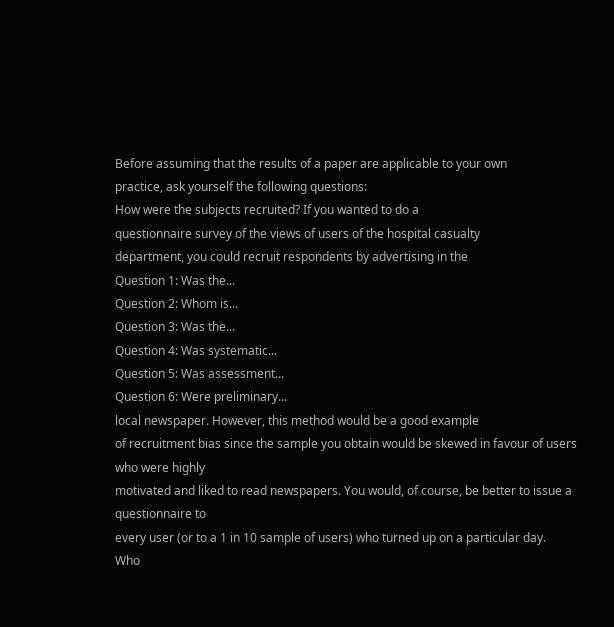Before assuming that the results of a paper are applicable to your own
practice, ask yourself the following questions:
How were the subjects recruited? If you wanted to do a
questionnaire survey of the views of users of the hospital casualty
department, you could recruit respondents by advertising in the
Question 1: Was the...
Question 2: Whom is...
Question 3: Was the...
Question 4: Was systematic...
Question 5: Was assessment...
Question 6: Were preliminary...
local newspaper. However, this method would be a good example
of recruitment bias since the sample you obtain would be skewed in favour of users who were highly
motivated and liked to read newspapers. You would, of course, be better to issue a questionnaire to
every user (or to a 1 in 10 sample of users) who turned up on a particular day.
Who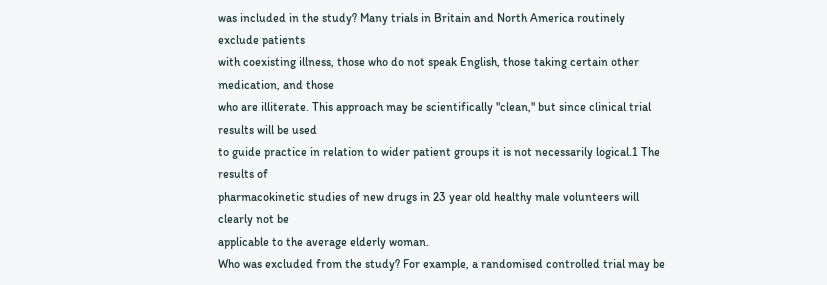was included in the study? Many trials in Britain and North America routinely exclude patients
with coexisting illness, those who do not speak English, those taking certain other medication, and those
who are illiterate. This approach may be scientifically "clean," but since clinical trial results will be used
to guide practice in relation to wider patient groups it is not necessarily logical.1 The results of
pharmacokinetic studies of new drugs in 23 year old healthy male volunteers will clearly not be
applicable to the average elderly woman.
Who was excluded from the study? For example, a randomised controlled trial may be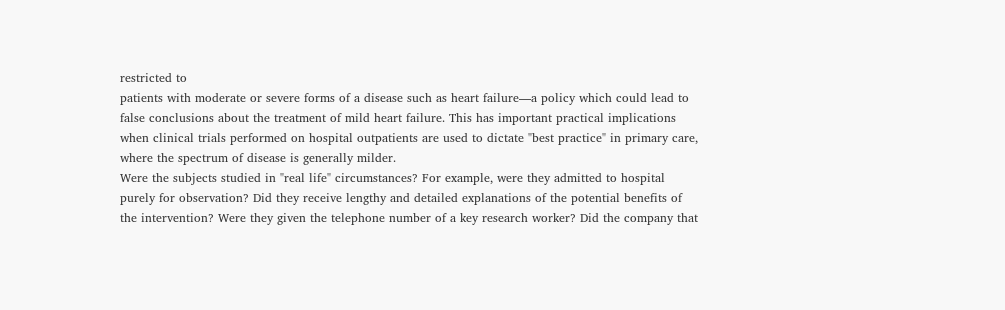restricted to
patients with moderate or severe forms of a disease such as heart failure—a policy which could lead to
false conclusions about the treatment of mild heart failure. This has important practical implications
when clinical trials performed on hospital outpatients are used to dictate "best practice" in primary care,
where the spectrum of disease is generally milder.
Were the subjects studied in "real life" circumstances? For example, were they admitted to hospital
purely for observation? Did they receive lengthy and detailed explanations of the potential benefits of
the intervention? Were they given the telephone number of a key research worker? Did the company that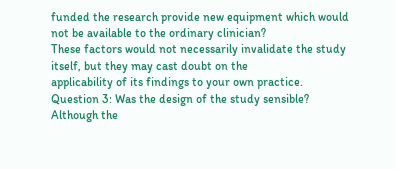funded the research provide new equipment which would not be available to the ordinary clinician?
These factors would not necessarily invalidate the study itself, but they may cast doubt on the
applicability of its findings to your own practice.
Question 3: Was the design of the study sensible?
Although the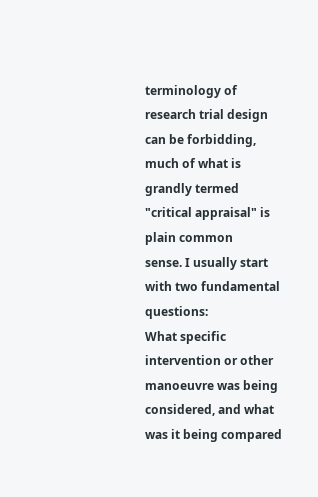terminology of research trial design can be forbidding,
much of what is grandly termed "critical appraisal" is plain common
sense. I usually start with two fundamental questions:
What specific intervention or other manoeuvre was being
considered, and what was it being compared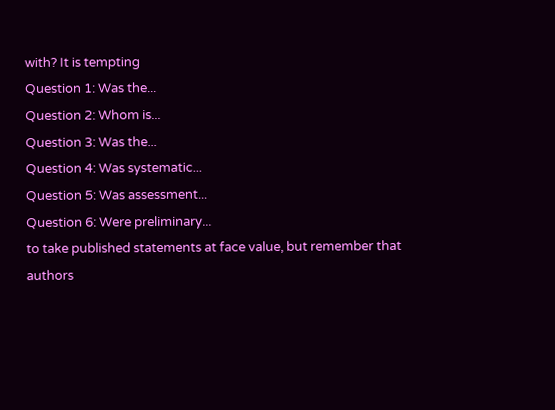with? It is tempting
Question 1: Was the...
Question 2: Whom is...
Question 3: Was the...
Question 4: Was systematic...
Question 5: Was assessment...
Question 6: Were preliminary...
to take published statements at face value, but remember that
authors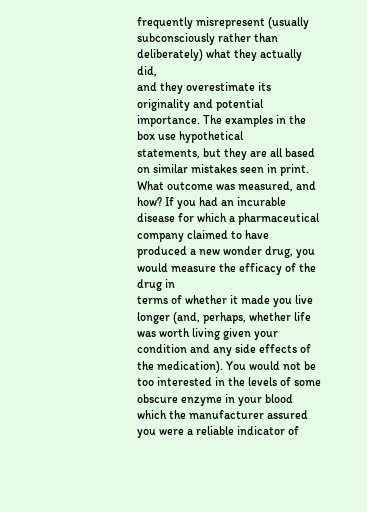frequently misrepresent (usually subconsciously rather than deliberately) what they actually did,
and they overestimate its originality and potential importance. The examples in the box use hypothetical
statements, but they are all based on similar mistakes seen in print.
What outcome was measured, and how? If you had an incurable disease for which a pharmaceutical
company claimed to have produced a new wonder drug, you would measure the efficacy of the drug in
terms of whether it made you live longer (and, perhaps, whether life was worth living given your
condition and any side effects of the medication). You would not be too interested in the levels of some
obscure enzyme in your blood which the manufacturer assured you were a reliable indicator of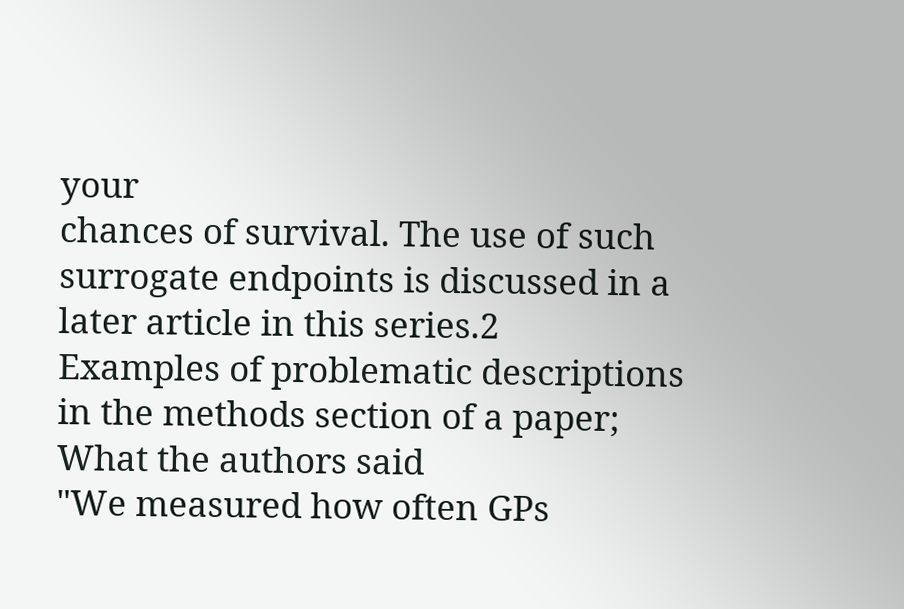your
chances of survival. The use of such surrogate endpoints is discussed in a later article in this series.2
Examples of problematic descriptions in the methods section of a paper;
What the authors said
"We measured how often GPs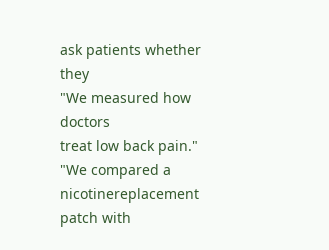ask patients whether they
"We measured how doctors
treat low back pain."
"We compared a nicotinereplacement patch with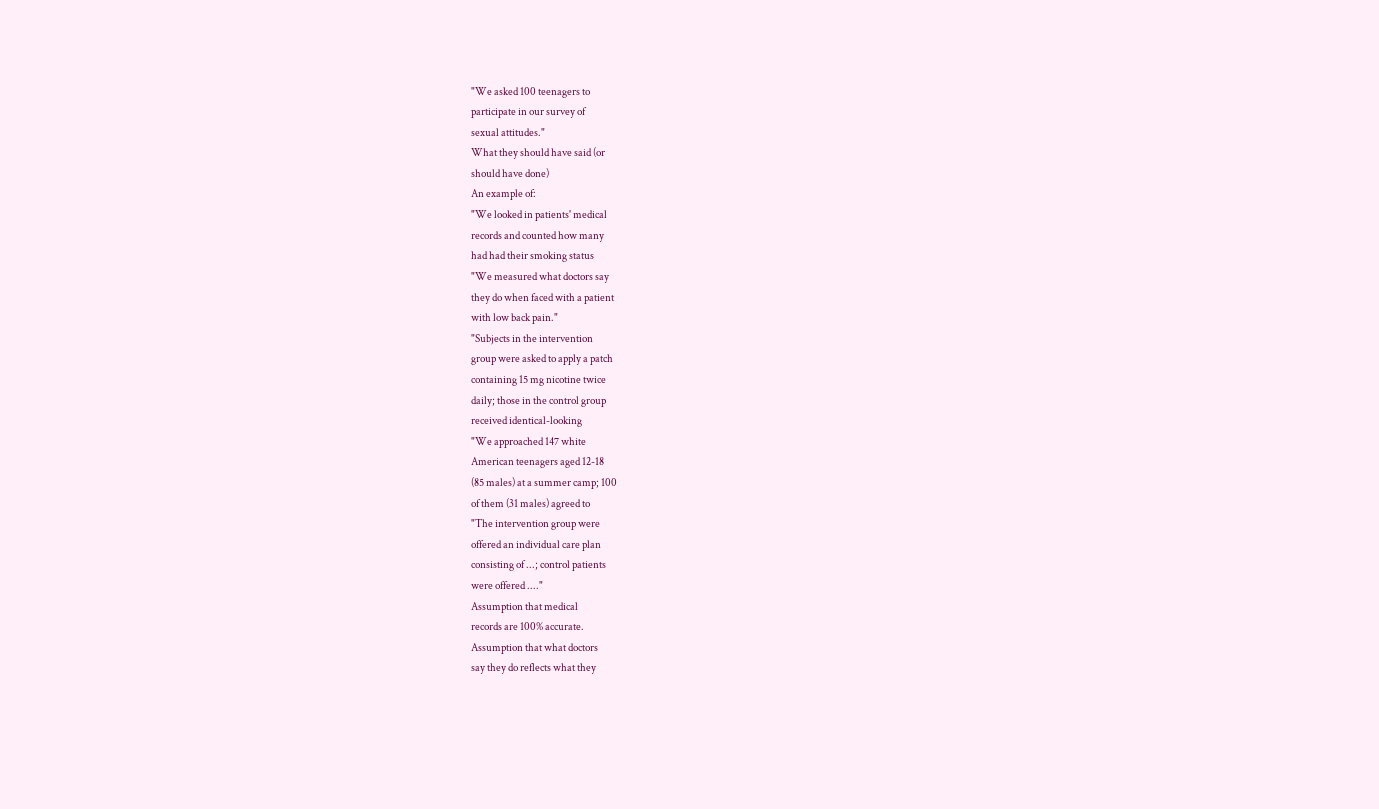"We asked 100 teenagers to
participate in our survey of
sexual attitudes."
What they should have said (or
should have done)
An example of:
"We looked in patients' medical
records and counted how many
had had their smoking status
"We measured what doctors say
they do when faced with a patient
with low back pain."
"Subjects in the intervention
group were asked to apply a patch
containing 15 mg nicotine twice
daily; those in the control group
received identical-looking
"We approached 147 white
American teenagers aged 12-18
(85 males) at a summer camp; 100
of them (31 males) agreed to
"The intervention group were
offered an individual care plan
consisting of ...; control patients
were offered ...."
Assumption that medical
records are 100% accurate.
Assumption that what doctors
say they do reflects what they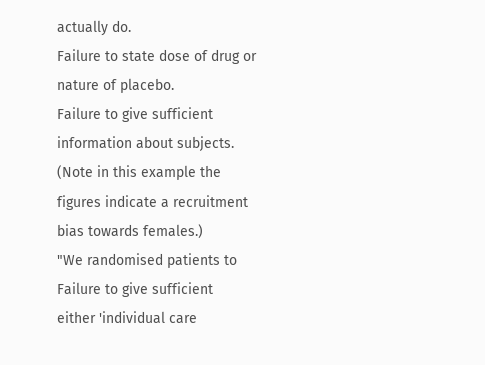actually do.
Failure to state dose of drug or
nature of placebo.
Failure to give sufficient
information about subjects.
(Note in this example the
figures indicate a recruitment
bias towards females.)
"We randomised patients to
Failure to give sufficient
either 'individual care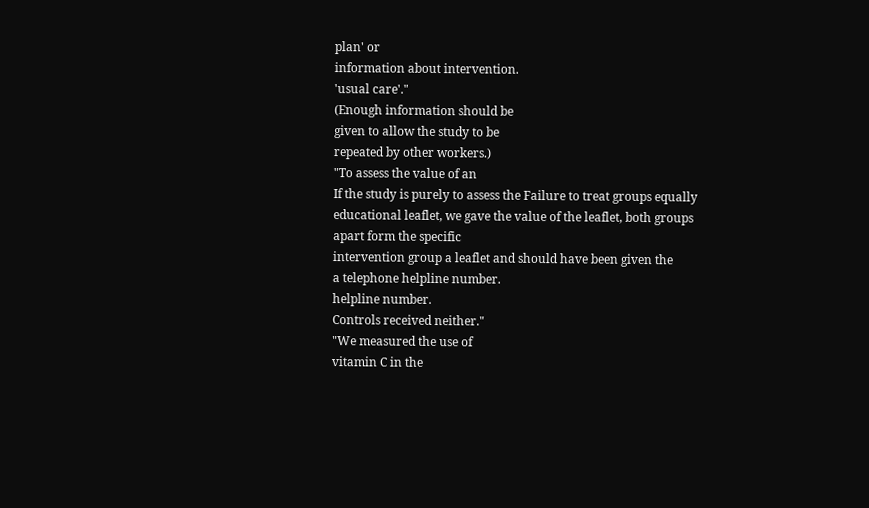plan' or
information about intervention.
'usual care'."
(Enough information should be
given to allow the study to be
repeated by other workers.)
"To assess the value of an
If the study is purely to assess the Failure to treat groups equally
educational leaflet, we gave the value of the leaflet, both groups
apart form the specific
intervention group a leaflet and should have been given the
a telephone helpline number.
helpline number.
Controls received neither."
"We measured the use of
vitamin C in the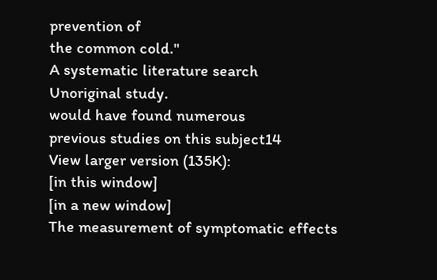prevention of
the common cold."
A systematic literature search
Unoriginal study.
would have found numerous
previous studies on this subject14
View larger version (135K):
[in this window]
[in a new window]
The measurement of symptomatic effects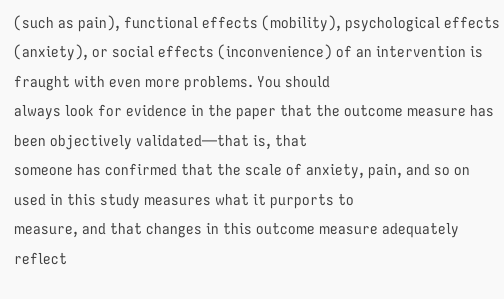(such as pain), functional effects (mobility), psychological effects
(anxiety), or social effects (inconvenience) of an intervention is fraught with even more problems. You should
always look for evidence in the paper that the outcome measure has been objectively validated—that is, that
someone has confirmed that the scale of anxiety, pain, and so on used in this study measures what it purports to
measure, and that changes in this outcome measure adequately reflect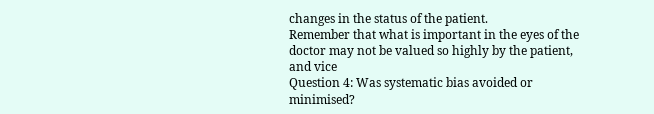changes in the status of the patient.
Remember that what is important in the eyes of the doctor may not be valued so highly by the patient, and vice
Question 4: Was systematic bias avoided or minimised?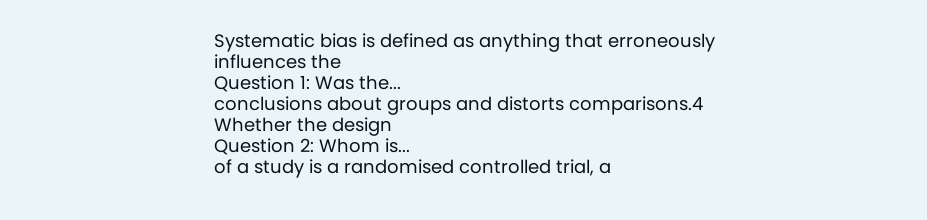Systematic bias is defined as anything that erroneously influences the
Question 1: Was the...
conclusions about groups and distorts comparisons.4 Whether the design
Question 2: Whom is...
of a study is a randomised controlled trial, a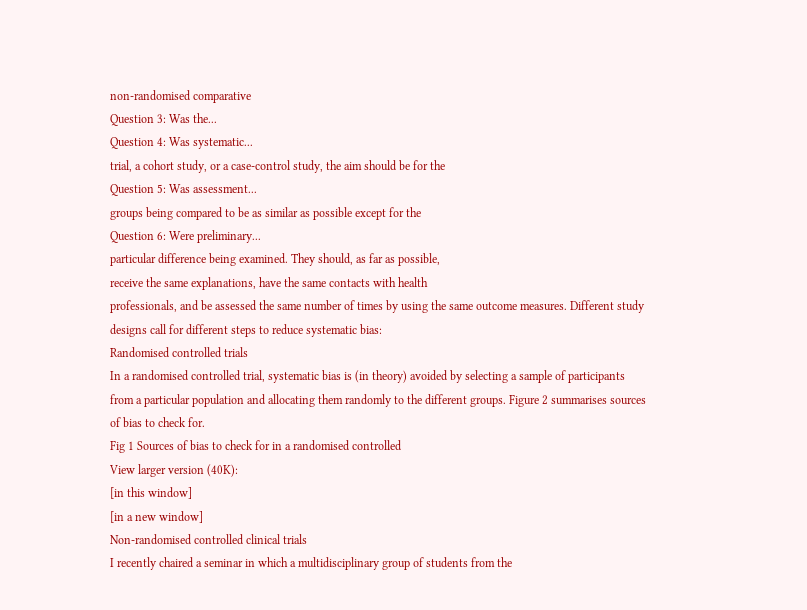non-randomised comparative
Question 3: Was the...
Question 4: Was systematic...
trial, a cohort study, or a case-control study, the aim should be for the
Question 5: Was assessment...
groups being compared to be as similar as possible except for the
Question 6: Were preliminary...
particular difference being examined. They should, as far as possible,
receive the same explanations, have the same contacts with health
professionals, and be assessed the same number of times by using the same outcome measures. Different study
designs call for different steps to reduce systematic bias:
Randomised controlled trials
In a randomised controlled trial, systematic bias is (in theory) avoided by selecting a sample of participants
from a particular population and allocating them randomly to the different groups. Figure 2 summarises sources
of bias to check for.
Fig 1 Sources of bias to check for in a randomised controlled
View larger version (40K):
[in this window]
[in a new window]
Non-randomised controlled clinical trials
I recently chaired a seminar in which a multidisciplinary group of students from the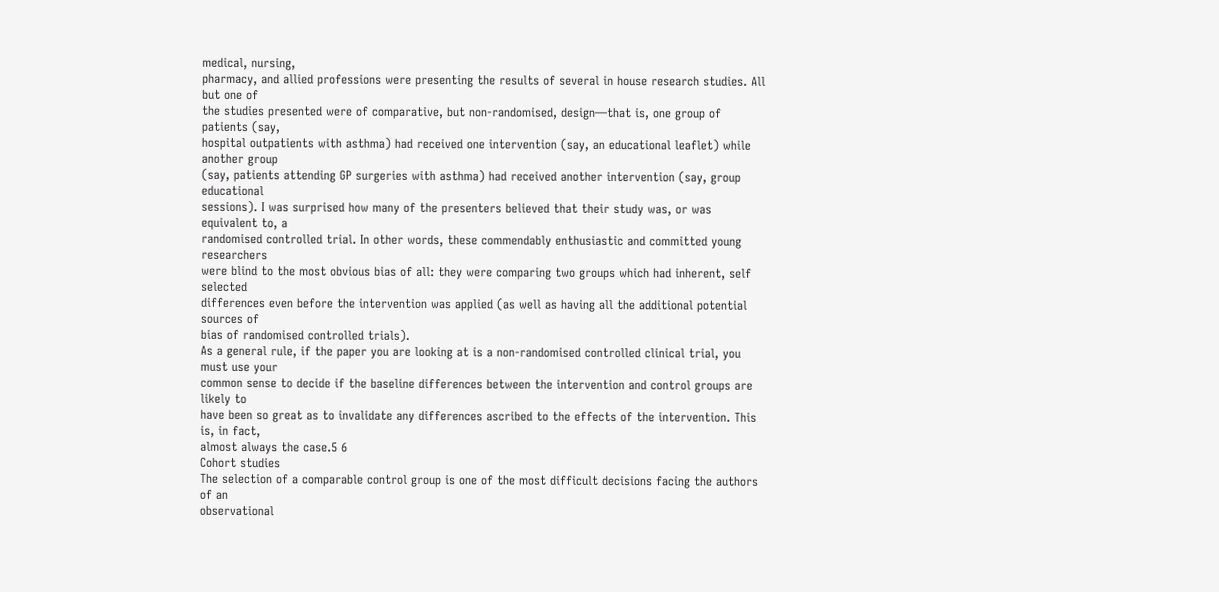medical, nursing,
pharmacy, and allied professions were presenting the results of several in house research studies. All but one of
the studies presented were of comparative, but non-randomised, design—that is, one group of patients (say,
hospital outpatients with asthma) had received one intervention (say, an educational leaflet) while another group
(say, patients attending GP surgeries with asthma) had received another intervention (say, group educational
sessions). I was surprised how many of the presenters believed that their study was, or was equivalent to, a
randomised controlled trial. In other words, these commendably enthusiastic and committed young researchers
were blind to the most obvious bias of all: they were comparing two groups which had inherent, self selected
differences even before the intervention was applied (as well as having all the additional potential sources of
bias of randomised controlled trials).
As a general rule, if the paper you are looking at is a non-randomised controlled clinical trial, you must use your
common sense to decide if the baseline differences between the intervention and control groups are likely to
have been so great as to invalidate any differences ascribed to the effects of the intervention. This is, in fact,
almost always the case.5 6
Cohort studies
The selection of a comparable control group is one of the most difficult decisions facing the authors of an
observational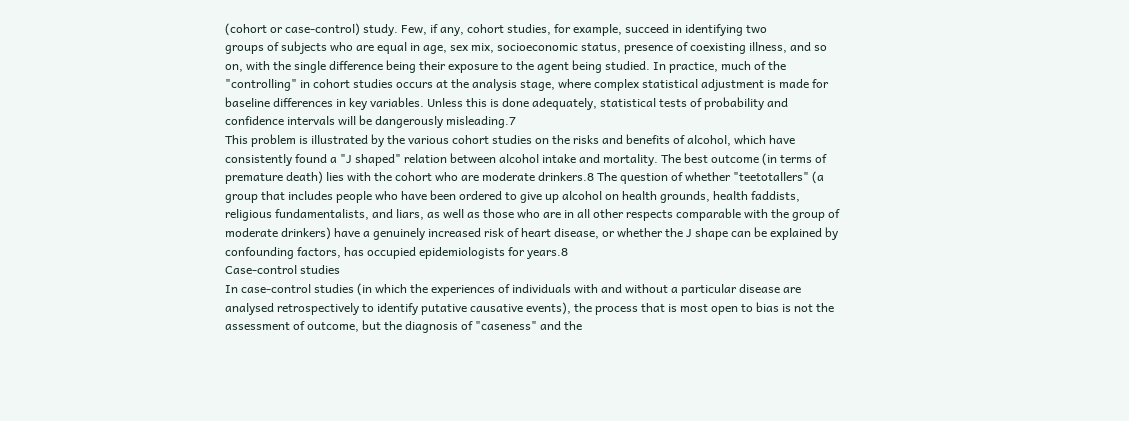(cohort or case-control) study. Few, if any, cohort studies, for example, succeed in identifying two
groups of subjects who are equal in age, sex mix, socioeconomic status, presence of coexisting illness, and so
on, with the single difference being their exposure to the agent being studied. In practice, much of the
"controlling" in cohort studies occurs at the analysis stage, where complex statistical adjustment is made for
baseline differences in key variables. Unless this is done adequately, statistical tests of probability and
confidence intervals will be dangerously misleading.7
This problem is illustrated by the various cohort studies on the risks and benefits of alcohol, which have
consistently found a "J shaped" relation between alcohol intake and mortality. The best outcome (in terms of
premature death) lies with the cohort who are moderate drinkers.8 The question of whether "teetotallers" (a
group that includes people who have been ordered to give up alcohol on health grounds, health faddists,
religious fundamentalists, and liars, as well as those who are in all other respects comparable with the group of
moderate drinkers) have a genuinely increased risk of heart disease, or whether the J shape can be explained by
confounding factors, has occupied epidemiologists for years.8
Case-control studies
In case-control studies (in which the experiences of individuals with and without a particular disease are
analysed retrospectively to identify putative causative events), the process that is most open to bias is not the
assessment of outcome, but the diagnosis of "caseness" and the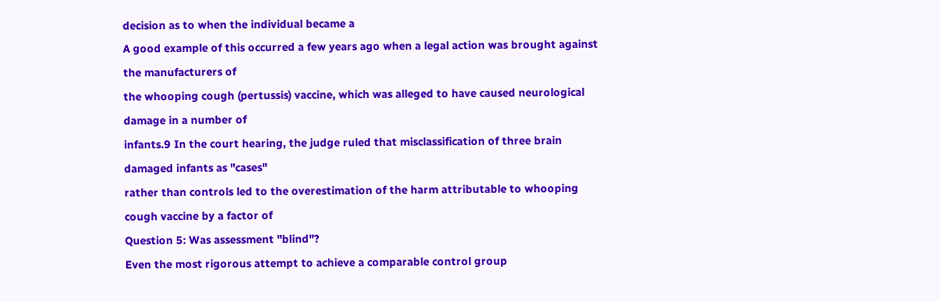decision as to when the individual became a
A good example of this occurred a few years ago when a legal action was brought against the manufacturers of
the whooping cough (pertussis) vaccine, which was alleged to have caused neurological damage in a number of
infants.9 In the court hearing, the judge ruled that misclassification of three brain damaged infants as "cases"
rather than controls led to the overestimation of the harm attributable to whooping cough vaccine by a factor of
Question 5: Was assessment "blind"?
Even the most rigorous attempt to achieve a comparable control group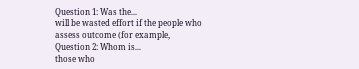Question 1: Was the...
will be wasted effort if the people who assess outcome (for example,
Question 2: Whom is...
those who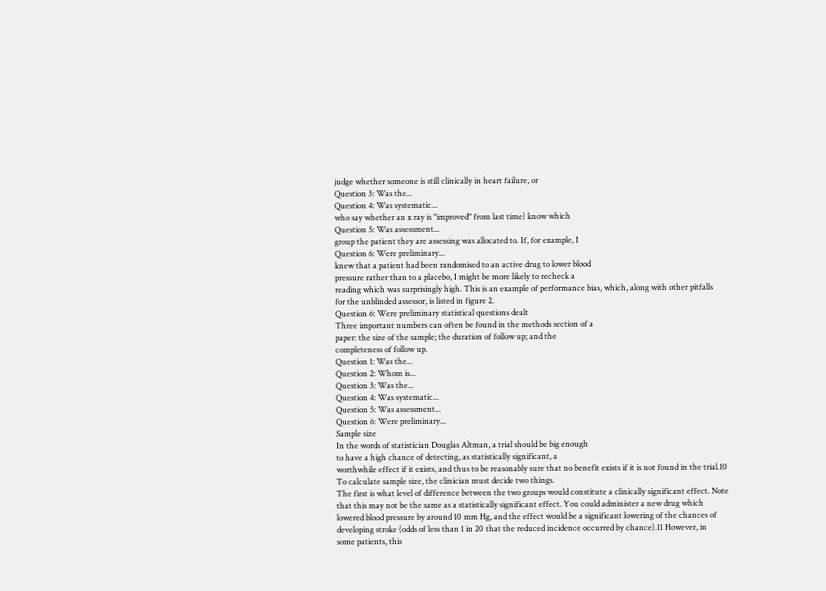judge whether someone is still clinically in heart failure, or
Question 3: Was the...
Question 4: Was systematic...
who say whether an x ray is "improved" from last time) know which
Question 5: Was assessment...
group the patient they are assessing was allocated to. If, for example, I
Question 6: Were preliminary...
knew that a patient had been randomised to an active drug to lower blood
pressure rather than to a placebo, I might be more likely to recheck a
reading which was surprisingly high. This is an example of performance bias, which, along with other pitfalls
for the unblinded assessor, is listed in figure 2.
Question 6: Were preliminary statistical questions dealt
Three important numbers can often be found in the methods section of a
paper: the size of the sample; the duration of follow up; and the
completeness of follow up.
Question 1: Was the...
Question 2: Whom is...
Question 3: Was the...
Question 4: Was systematic...
Question 5: Was assessment...
Question 6: Were preliminary...
Sample size
In the words of statistician Douglas Altman, a trial should be big enough
to have a high chance of detecting, as statistically significant, a
worthwhile effect if it exists, and thus to be reasonably sure that no benefit exists if it is not found in the trial.10
To calculate sample size, the clinician must decide two things.
The first is what level of difference between the two groups would constitute a clinically significant effect. Note
that this may not be the same as a statistically significant effect. You could administer a new drug which
lowered blood pressure by around 10 mm Hg, and the effect would be a significant lowering of the chances of
developing stroke (odds of less than 1 in 20 that the reduced incidence occurred by chance).11 However, in
some patients, this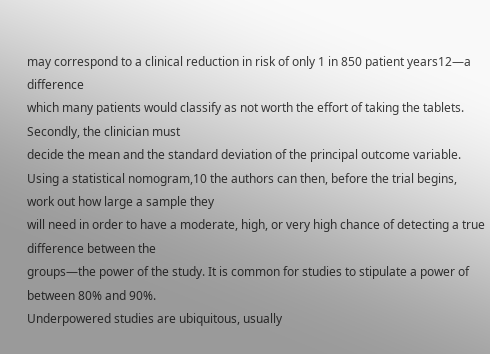may correspond to a clinical reduction in risk of only 1 in 850 patient years12—a difference
which many patients would classify as not worth the effort of taking the tablets. Secondly, the clinician must
decide the mean and the standard deviation of the principal outcome variable.
Using a statistical nomogram,10 the authors can then, before the trial begins, work out how large a sample they
will need in order to have a moderate, high, or very high chance of detecting a true difference between the
groups—the power of the study. It is common for studies to stipulate a power of between 80% and 90%.
Underpowered studies are ubiquitous, usually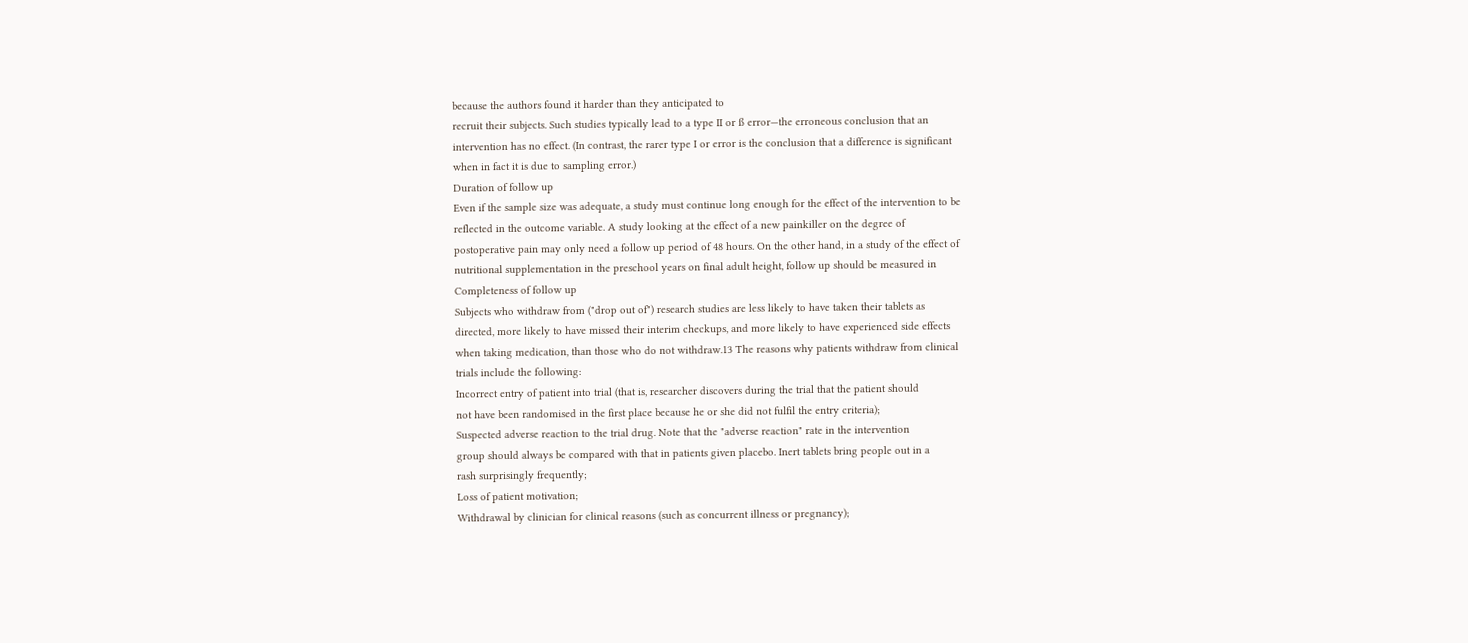because the authors found it harder than they anticipated to
recruit their subjects. Such studies typically lead to a type II or ß error—the erroneous conclusion that an
intervention has no effect. (In contrast, the rarer type I or error is the conclusion that a difference is significant
when in fact it is due to sampling error.)
Duration of follow up
Even if the sample size was adequate, a study must continue long enough for the effect of the intervention to be
reflected in the outcome variable. A study looking at the effect of a new painkiller on the degree of
postoperative pain may only need a follow up period of 48 hours. On the other hand, in a study of the effect of
nutritional supplementation in the preschool years on final adult height, follow up should be measured in
Completeness of follow up
Subjects who withdraw from ("drop out of") research studies are less likely to have taken their tablets as
directed, more likely to have missed their interim checkups, and more likely to have experienced side effects
when taking medication, than those who do not withdraw.13 The reasons why patients withdraw from clinical
trials include the following:
Incorrect entry of patient into trial (that is, researcher discovers during the trial that the patient should
not have been randomised in the first place because he or she did not fulfil the entry criteria);
Suspected adverse reaction to the trial drug. Note that the "adverse reaction" rate in the intervention
group should always be compared with that in patients given placebo. Inert tablets bring people out in a
rash surprisingly frequently;
Loss of patient motivation;
Withdrawal by clinician for clinical reasons (such as concurrent illness or pregnancy);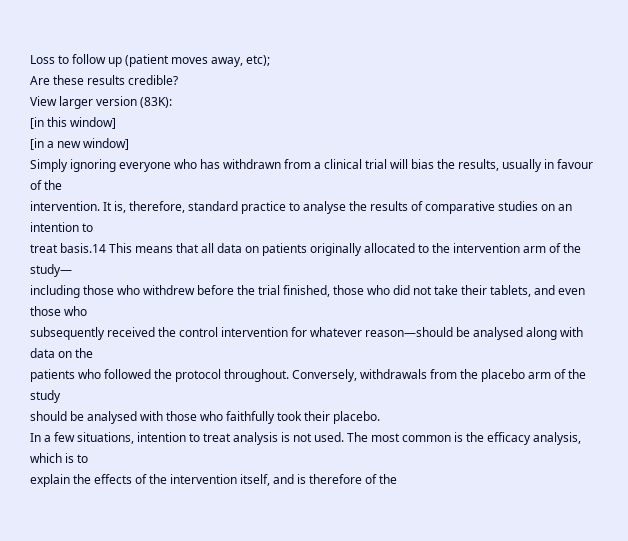Loss to follow up (patient moves away, etc);
Are these results credible?
View larger version (83K):
[in this window]
[in a new window]
Simply ignoring everyone who has withdrawn from a clinical trial will bias the results, usually in favour of the
intervention. It is, therefore, standard practice to analyse the results of comparative studies on an intention to
treat basis.14 This means that all data on patients originally allocated to the intervention arm of the study—
including those who withdrew before the trial finished, those who did not take their tablets, and even those who
subsequently received the control intervention for whatever reason—should be analysed along with data on the
patients who followed the protocol throughout. Conversely, withdrawals from the placebo arm of the study
should be analysed with those who faithfully took their placebo.
In a few situations, intention to treat analysis is not used. The most common is the efficacy analysis, which is to
explain the effects of the intervention itself, and is therefore of the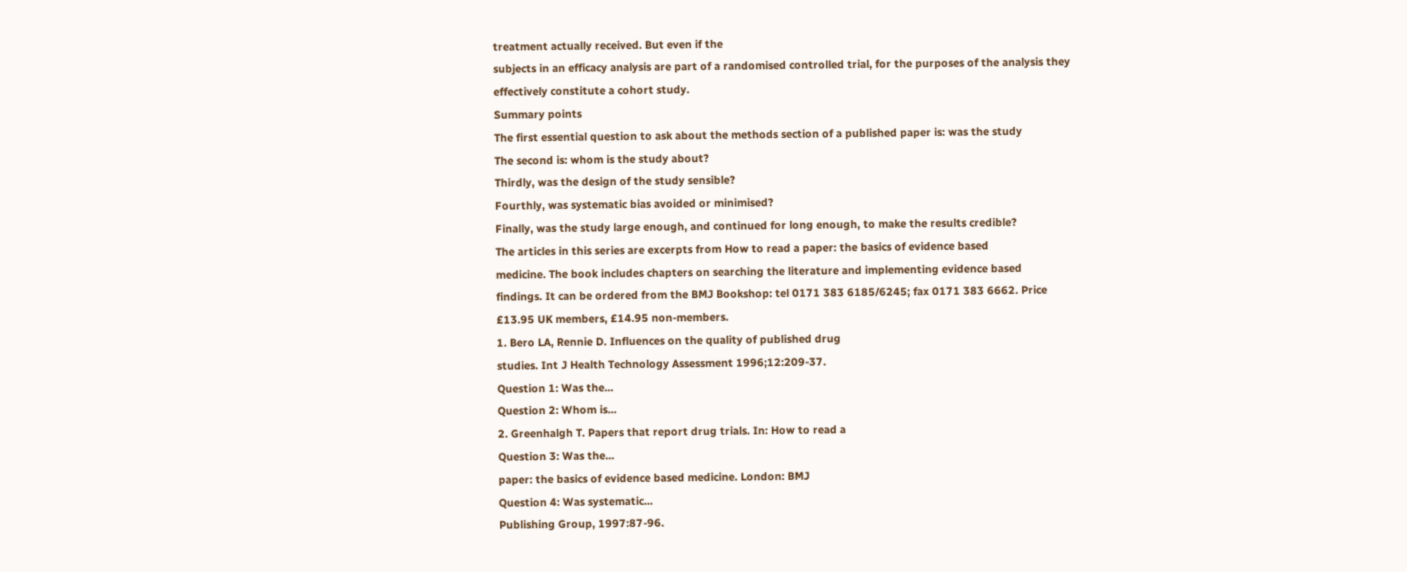treatment actually received. But even if the
subjects in an efficacy analysis are part of a randomised controlled trial, for the purposes of the analysis they
effectively constitute a cohort study.
Summary points
The first essential question to ask about the methods section of a published paper is: was the study
The second is: whom is the study about?
Thirdly, was the design of the study sensible?
Fourthly, was systematic bias avoided or minimised?
Finally, was the study large enough, and continued for long enough, to make the results credible?
The articles in this series are excerpts from How to read a paper: the basics of evidence based
medicine. The book includes chapters on searching the literature and implementing evidence based
findings. It can be ordered from the BMJ Bookshop: tel 0171 383 6185/6245; fax 0171 383 6662. Price
£13.95 UK members, £14.95 non-members.
1. Bero LA, Rennie D. Influences on the quality of published drug
studies. Int J Health Technology Assessment 1996;12:209-37.
Question 1: Was the...
Question 2: Whom is...
2. Greenhalgh T. Papers that report drug trials. In: How to read a
Question 3: Was the...
paper: the basics of evidence based medicine. London: BMJ
Question 4: Was systematic...
Publishing Group, 1997:87-96.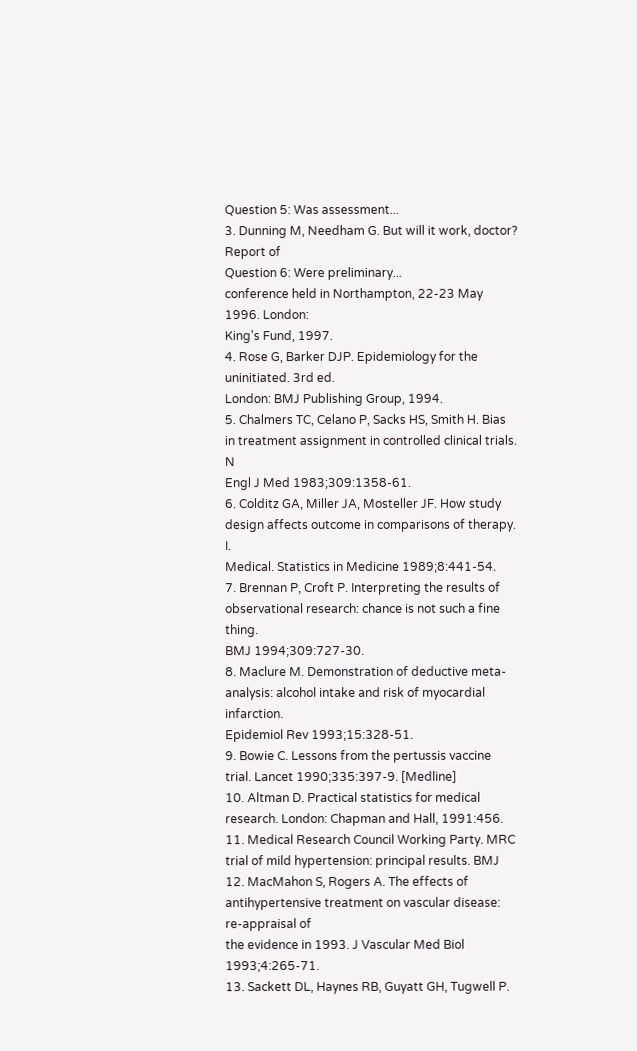Question 5: Was assessment...
3. Dunning M, Needham G. But will it work, doctor? Report of
Question 6: Were preliminary...
conference held in Northampton, 22-23 May 1996. London:
King's Fund, 1997.
4. Rose G, Barker DJP. Epidemiology for the uninitiated. 3rd ed.
London: BMJ Publishing Group, 1994.
5. Chalmers TC, Celano P, Sacks HS, Smith H. Bias in treatment assignment in controlled clinical trials. N
Engl J Med 1983;309:1358-61.
6. Colditz GA, Miller JA, Mosteller JF. How study design affects outcome in comparisons of therapy. I.
Medical. Statistics in Medicine 1989;8:441-54.
7. Brennan P, Croft P. Interpreting the results of observational research: chance is not such a fine thing.
BMJ 1994;309:727-30.
8. Maclure M. Demonstration of deductive meta-analysis: alcohol intake and risk of myocardial infarction.
Epidemiol Rev 1993;15:328-51.
9. Bowie C. Lessons from the pertussis vaccine trial. Lancet 1990;335:397-9. [Medline]
10. Altman D. Practical statistics for medical research. London: Chapman and Hall, 1991:456.
11. Medical Research Council Working Party. MRC trial of mild hypertension: principal results. BMJ
12. MacMahon S, Rogers A. The effects of antihypertensive treatment on vascular disease: re-appraisal of
the evidence in 1993. J Vascular Med Biol 1993;4:265-71.
13. Sackett DL, Haynes RB, Guyatt GH, Tugwell P.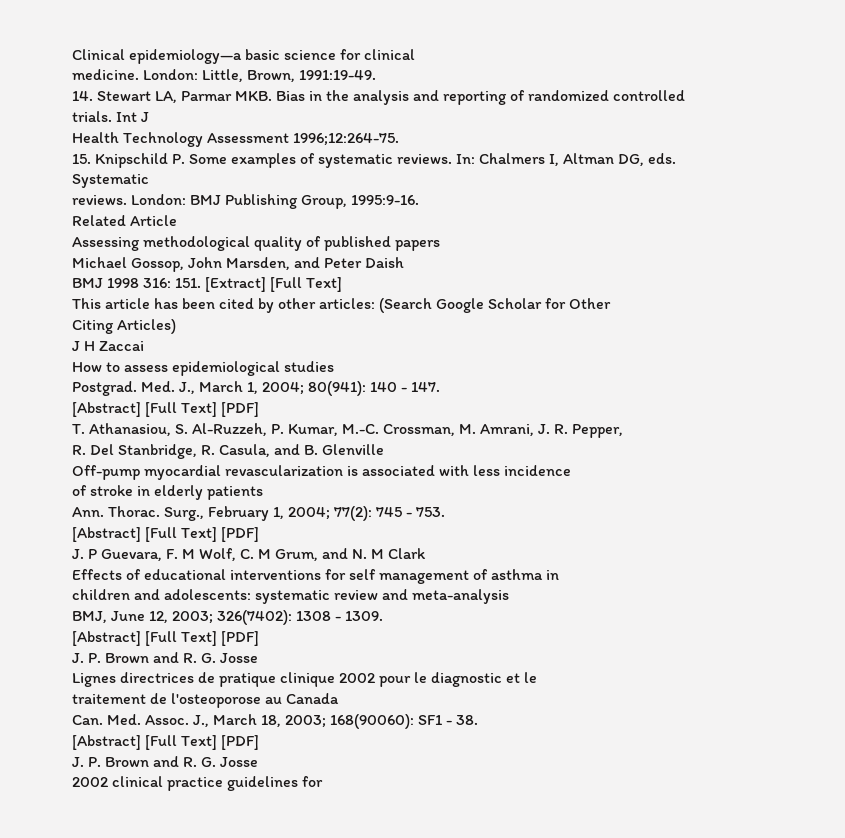Clinical epidemiology—a basic science for clinical
medicine. London: Little, Brown, 1991:19-49.
14. Stewart LA, Parmar MKB. Bias in the analysis and reporting of randomized controlled trials. Int J
Health Technology Assessment 1996;12:264-75.
15. Knipschild P. Some examples of systematic reviews. In: Chalmers I, Altman DG, eds. Systematic
reviews. London: BMJ Publishing Group, 1995:9-16.
Related Article
Assessing methodological quality of published papers
Michael Gossop, John Marsden, and Peter Daish
BMJ 1998 316: 151. [Extract] [Full Text]
This article has been cited by other articles: (Search Google Scholar for Other
Citing Articles)
J H Zaccai
How to assess epidemiological studies
Postgrad. Med. J., March 1, 2004; 80(941): 140 - 147.
[Abstract] [Full Text] [PDF]
T. Athanasiou, S. Al-Ruzzeh, P. Kumar, M.-C. Crossman, M. Amrani, J. R. Pepper,
R. Del Stanbridge, R. Casula, and B. Glenville
Off-pump myocardial revascularization is associated with less incidence
of stroke in elderly patients
Ann. Thorac. Surg., February 1, 2004; 77(2): 745 - 753.
[Abstract] [Full Text] [PDF]
J. P Guevara, F. M Wolf, C. M Grum, and N. M Clark
Effects of educational interventions for self management of asthma in
children and adolescents: systematic review and meta-analysis
BMJ, June 12, 2003; 326(7402): 1308 - 1309.
[Abstract] [Full Text] [PDF]
J. P. Brown and R. G. Josse
Lignes directrices de pratique clinique 2002 pour le diagnostic et le
traitement de l'osteoporose au Canada
Can. Med. Assoc. J., March 18, 2003; 168(90060): SF1 - 38.
[Abstract] [Full Text] [PDF]
J. P. Brown and R. G. Josse
2002 clinical practice guidelines for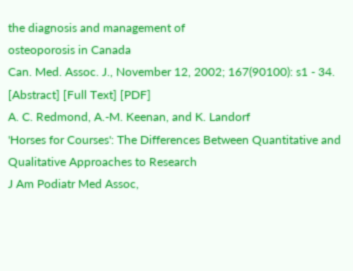the diagnosis and management of
osteoporosis in Canada
Can. Med. Assoc. J., November 12, 2002; 167(90100): s1 - 34.
[Abstract] [Full Text] [PDF]
A. C. Redmond, A.-M. Keenan, and K. Landorf
'Horses for Courses': The Differences Between Quantitative and
Qualitative Approaches to Research
J Am Podiatr Med Assoc,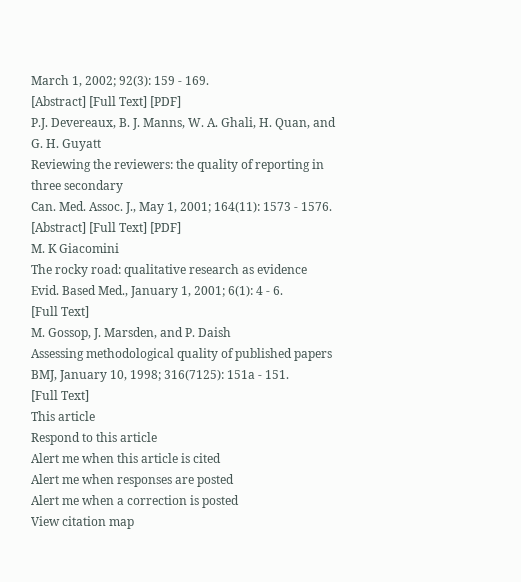March 1, 2002; 92(3): 159 - 169.
[Abstract] [Full Text] [PDF]
P.J. Devereaux, B. J. Manns, W. A. Ghali, H. Quan, and G. H. Guyatt
Reviewing the reviewers: the quality of reporting in three secondary
Can. Med. Assoc. J., May 1, 2001; 164(11): 1573 - 1576.
[Abstract] [Full Text] [PDF]
M. K Giacomini
The rocky road: qualitative research as evidence
Evid. Based Med., January 1, 2001; 6(1): 4 - 6.
[Full Text]
M. Gossop, J. Marsden, and P. Daish
Assessing methodological quality of published papers
BMJ, January 10, 1998; 316(7125): 151a - 151.
[Full Text]
This article
Respond to this article
Alert me when this article is cited
Alert me when responses are posted
Alert me when a correction is posted
View citation map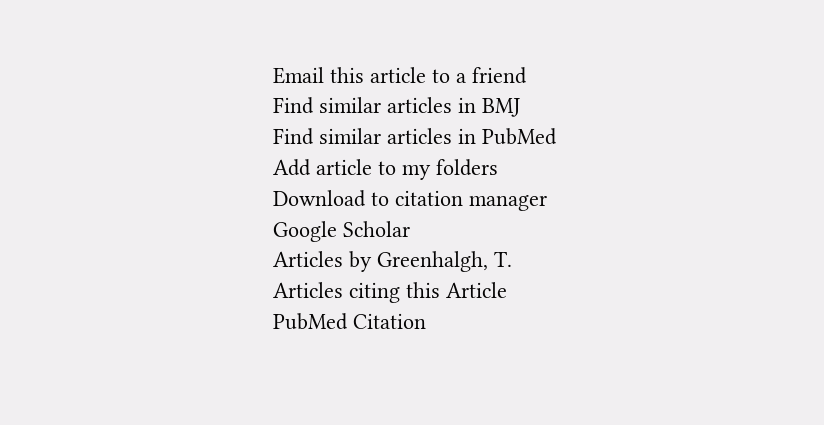Email this article to a friend
Find similar articles in BMJ
Find similar articles in PubMed
Add article to my folders
Download to citation manager
Google Scholar
Articles by Greenhalgh, T.
Articles citing this Article
PubMed Citation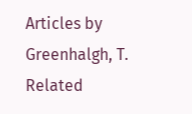Articles by Greenhalgh, T.
Related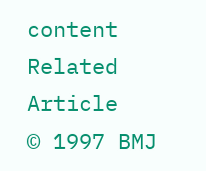content
Related Article
© 1997 BMJ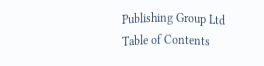Publishing Group Ltd
Table of Contents